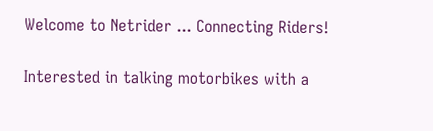Welcome to Netrider ... Connecting Riders!

Interested in talking motorbikes with a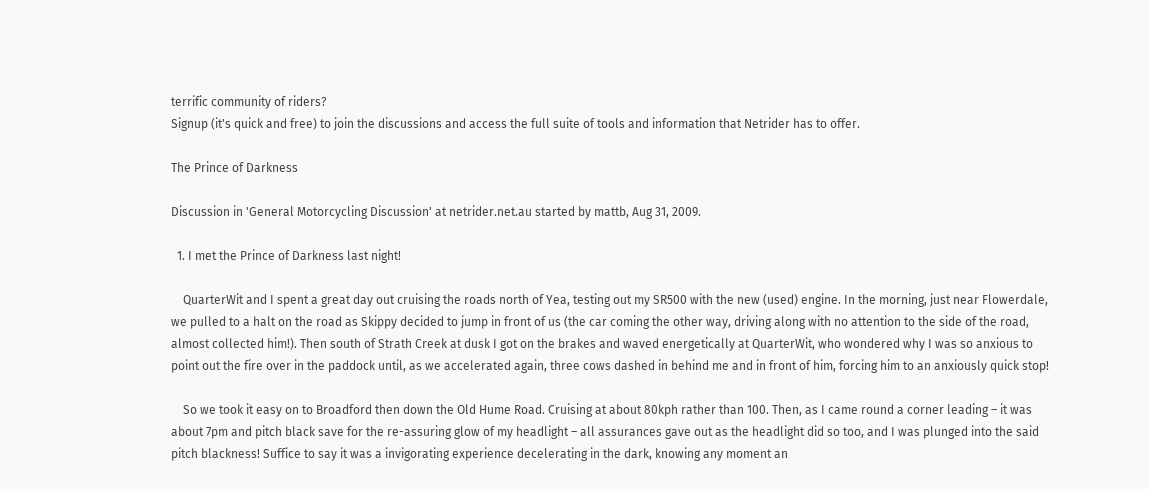terrific community of riders?
Signup (it's quick and free) to join the discussions and access the full suite of tools and information that Netrider has to offer.

The Prince of Darkness

Discussion in 'General Motorcycling Discussion' at netrider.net.au started by mattb, Aug 31, 2009.

  1. I met the Prince of Darkness last night!

    QuarterWit and I spent a great day out cruising the roads north of Yea, testing out my SR500 with the new (used) engine. In the morning, just near Flowerdale, we pulled to a halt on the road as Skippy decided to jump in front of us (the car coming the other way, driving along with no attention to the side of the road, almost collected him!). Then south of Strath Creek at dusk I got on the brakes and waved energetically at QuarterWit, who wondered why I was so anxious to point out the fire over in the paddock until, as we accelerated again, three cows dashed in behind me and in front of him, forcing him to an anxiously quick stop!

    So we took it easy on to Broadford then down the Old Hume Road. Cruising at about 80kph rather than 100. Then, as I came round a corner leading – it was about 7pm and pitch black save for the re-assuring glow of my headlight – all assurances gave out as the headlight did so too, and I was plunged into the said pitch blackness! Suffice to say it was a invigorating experience decelerating in the dark, knowing any moment an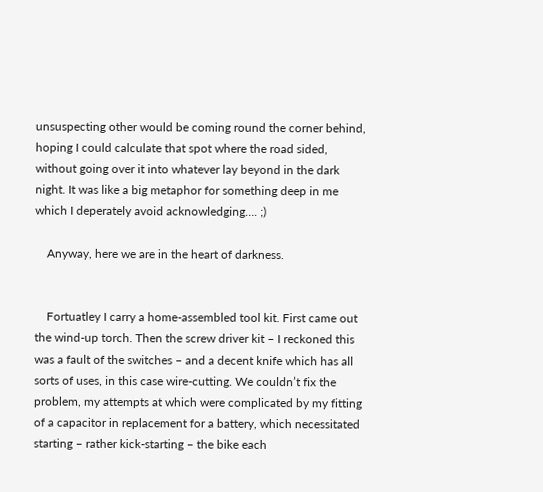unsuspecting other would be coming round the corner behind, hoping I could calculate that spot where the road sided, without going over it into whatever lay beyond in the dark night. It was like a big metaphor for something deep in me which I deperately avoid acknowledging…. ;)

    Anyway, here we are in the heart of darkness.


    Fortuatley I carry a home-assembled tool kit. First came out the wind-up torch. Then the screw driver kit – I reckoned this was a fault of the switches – and a decent knife which has all sorts of uses, in this case wire-cutting. We couldn’t fix the problem, my attempts at which were complicated by my fitting of a capacitor in replacement for a battery, which necessitated starting – rather kick-starting – the bike each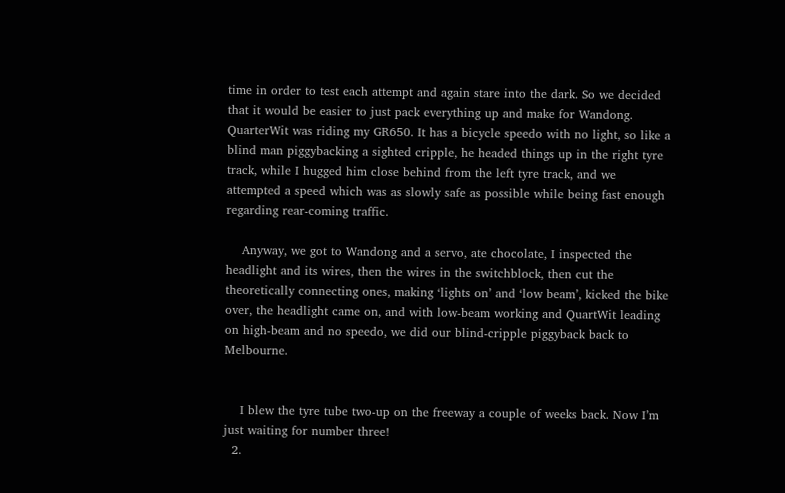time in order to test each attempt and again stare into the dark. So we decided that it would be easier to just pack everything up and make for Wandong. QuarterWit was riding my GR650. It has a bicycle speedo with no light, so like a blind man piggybacking a sighted cripple, he headed things up in the right tyre track, while I hugged him close behind from the left tyre track, and we attempted a speed which was as slowly safe as possible while being fast enough regarding rear-coming traffic.

    Anyway, we got to Wandong and a servo, ate chocolate, I inspected the headlight and its wires, then the wires in the switchblock, then cut the theoretically connecting ones, making ‘lights on’ and ‘low beam’, kicked the bike over, the headlight came on, and with low-beam working and QuartWit leading on high-beam and no speedo, we did our blind-cripple piggyback back to Melbourne.


    I blew the tyre tube two-up on the freeway a couple of weeks back. Now I’m just waiting for number three!
  2.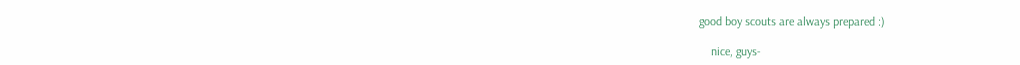good boy scouts are always prepared :)

    nice, guys-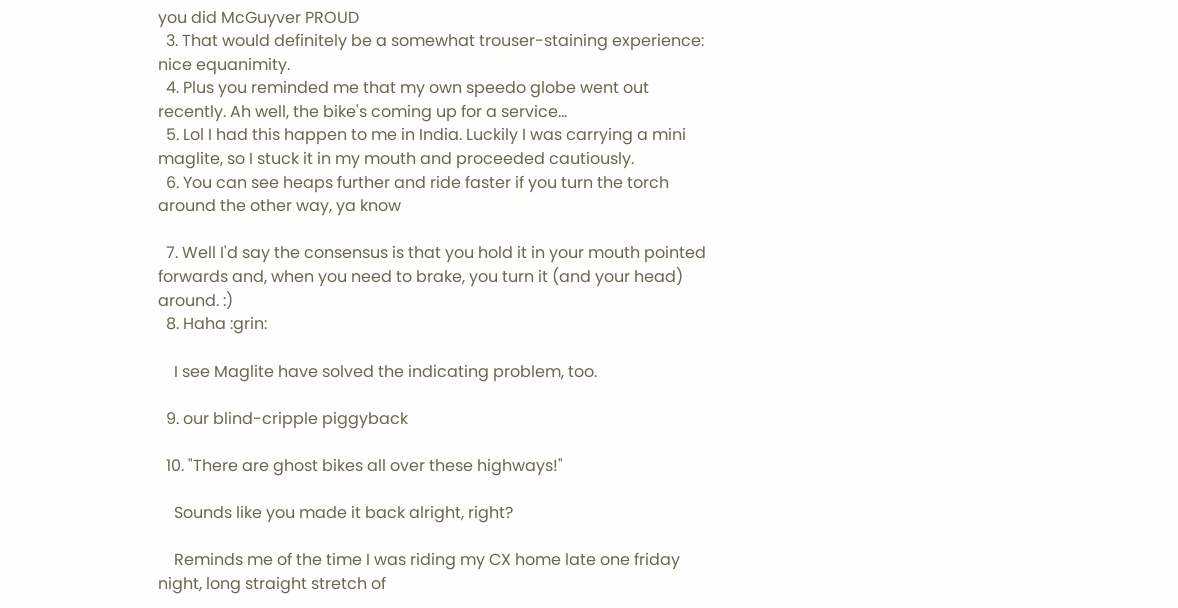you did McGuyver PROUD
  3. That would definitely be a somewhat trouser-staining experience: nice equanimity.
  4. Plus you reminded me that my own speedo globe went out recently. Ah well, the bike's coming up for a service...
  5. Lol I had this happen to me in India. Luckily I was carrying a mini maglite, so I stuck it in my mouth and proceeded cautiously.
  6. You can see heaps further and ride faster if you turn the torch around the other way, ya know

  7. Well I'd say the consensus is that you hold it in your mouth pointed forwards and, when you need to brake, you turn it (and your head) around. :)
  8. Haha :grin:

    I see Maglite have solved the indicating problem, too.

  9. our blind-cripple piggyback

  10. "There are ghost bikes all over these highways!"

    Sounds like you made it back alright, right?

    Reminds me of the time I was riding my CX home late one friday night, long straight stretch of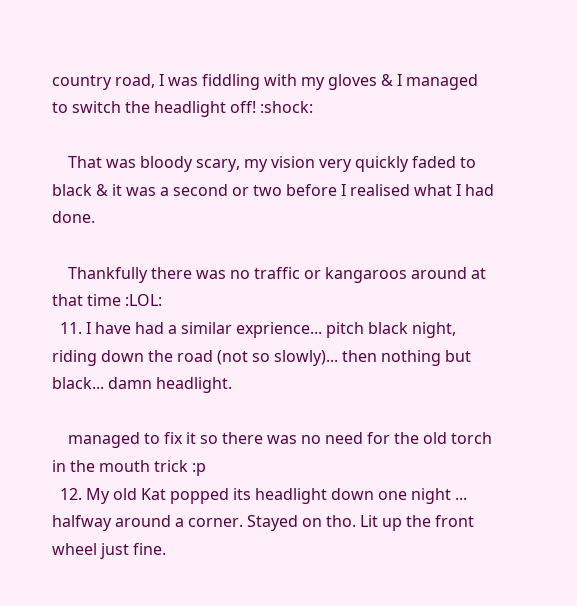country road, I was fiddling with my gloves & I managed to switch the headlight off! :shock:

    That was bloody scary, my vision very quickly faded to black & it was a second or two before I realised what I had done.

    Thankfully there was no traffic or kangaroos around at that time :LOL:
  11. I have had a similar exprience... pitch black night, riding down the road (not so slowly)... then nothing but black... damn headlight.

    managed to fix it so there was no need for the old torch in the mouth trick :p
  12. My old Kat popped its headlight down one night ... halfway around a corner. Stayed on tho. Lit up the front wheel just fine.